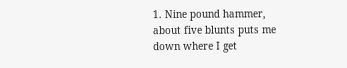1. Nine pound hammer, about five blunts puts me down where I get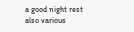a good night rest also various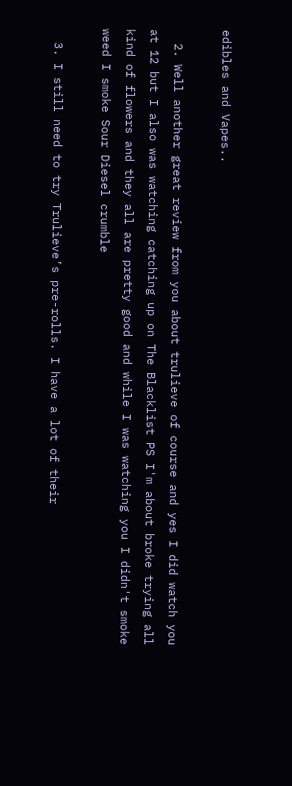edibles and Vapes..

  2. Well another great review from you about trulieve of course and yes I did watch you at 12 but I also was watching catching up on The Blacklist PS I'm about broke trying all kind of flowers and they all are pretty good and while I was watching you I didn't smoke weed I smoke Sour Diesel crumble

  3. I still need to try Trulieve’s pre-rolls. I have a lot of their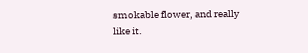smokable flower, and really like it.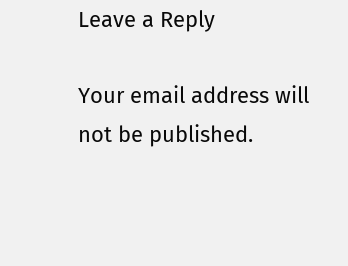Leave a Reply

Your email address will not be published.